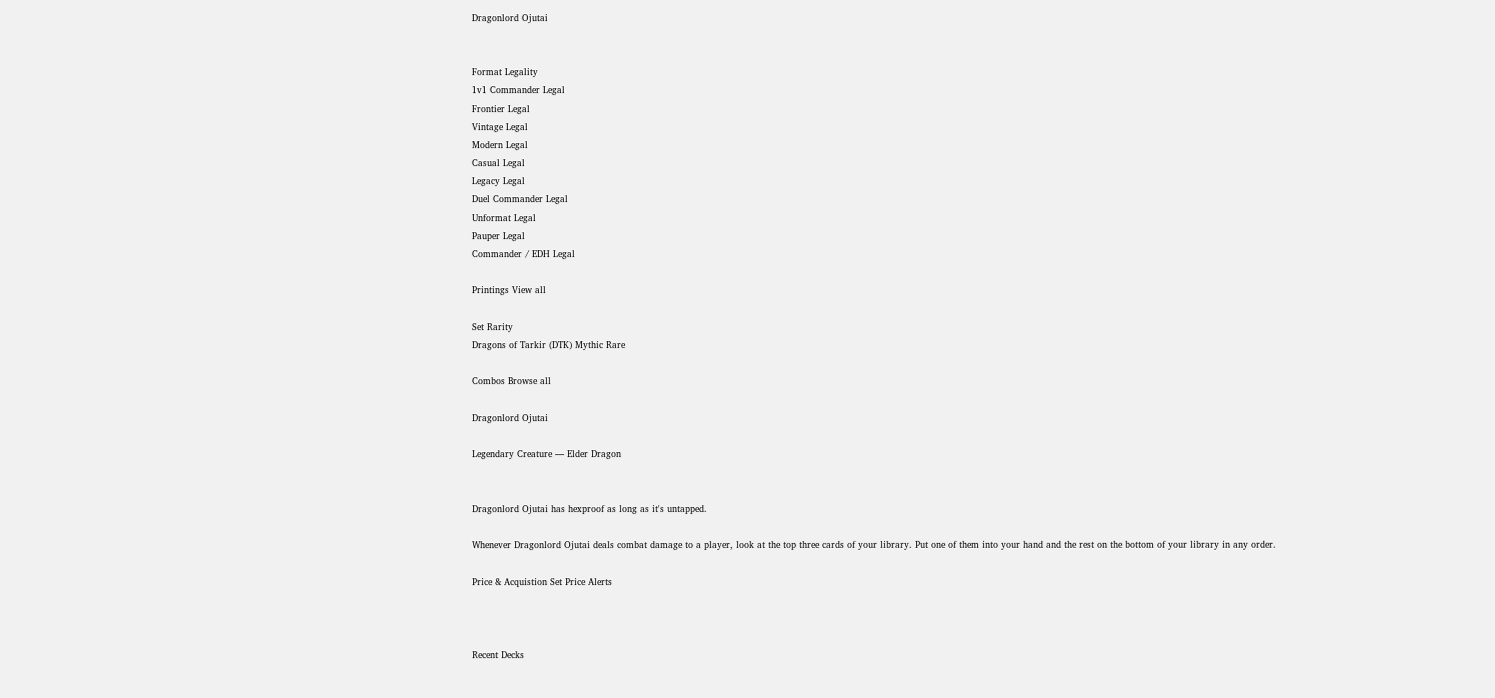Dragonlord Ojutai


Format Legality
1v1 Commander Legal
Frontier Legal
Vintage Legal
Modern Legal
Casual Legal
Legacy Legal
Duel Commander Legal
Unformat Legal
Pauper Legal
Commander / EDH Legal

Printings View all

Set Rarity
Dragons of Tarkir (DTK) Mythic Rare

Combos Browse all

Dragonlord Ojutai

Legendary Creature — Elder Dragon


Dragonlord Ojutai has hexproof as long as it's untapped.

Whenever Dragonlord Ojutai deals combat damage to a player, look at the top three cards of your library. Put one of them into your hand and the rest on the bottom of your library in any order.

Price & Acquistion Set Price Alerts



Recent Decks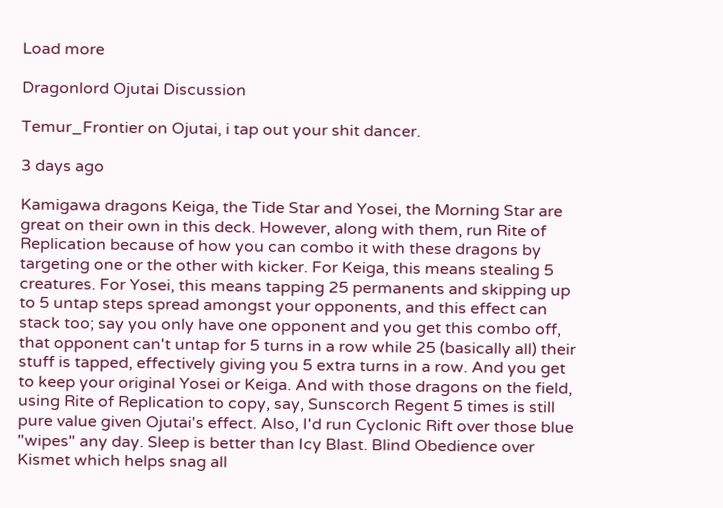Load more

Dragonlord Ojutai Discussion

Temur_Frontier on Ojutai, i tap out your shit dancer.

3 days ago

Kamigawa dragons Keiga, the Tide Star and Yosei, the Morning Star are great on their own in this deck. However, along with them, run Rite of Replication because of how you can combo it with these dragons by targeting one or the other with kicker. For Keiga, this means stealing 5 creatures. For Yosei, this means tapping 25 permanents and skipping up to 5 untap steps spread amongst your opponents, and this effect can stack too; say you only have one opponent and you get this combo off, that opponent can't untap for 5 turns in a row while 25 (basically all) their stuff is tapped, effectively giving you 5 extra turns in a row. And you get to keep your original Yosei or Keiga. And with those dragons on the field, using Rite of Replication to copy, say, Sunscorch Regent 5 times is still pure value given Ojutai's effect. Also, I'd run Cyclonic Rift over those blue "wipes" any day. Sleep is better than Icy Blast. Blind Obedience over Kismet which helps snag all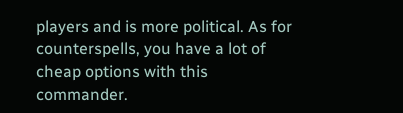players and is more political. As for counterspells, you have a lot of cheap options with this commander.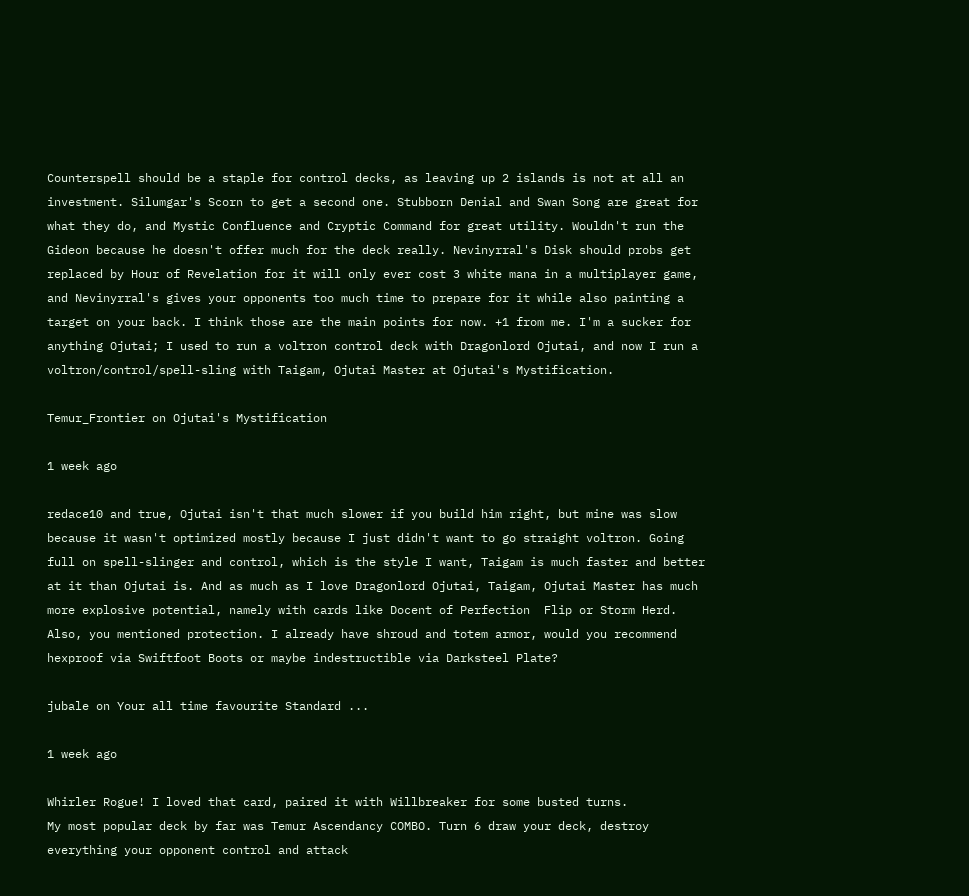Counterspell should be a staple for control decks, as leaving up 2 islands is not at all an investment. Silumgar's Scorn to get a second one. Stubborn Denial and Swan Song are great for what they do, and Mystic Confluence and Cryptic Command for great utility. Wouldn't run the Gideon because he doesn't offer much for the deck really. Nevinyrral's Disk should probs get replaced by Hour of Revelation for it will only ever cost 3 white mana in a multiplayer game, and Nevinyrral's gives your opponents too much time to prepare for it while also painting a target on your back. I think those are the main points for now. +1 from me. I'm a sucker for anything Ojutai; I used to run a voltron control deck with Dragonlord Ojutai, and now I run a voltron/control/spell-sling with Taigam, Ojutai Master at Ojutai's Mystification.

Temur_Frontier on Ojutai's Mystification

1 week ago

redace10 and true, Ojutai isn't that much slower if you build him right, but mine was slow because it wasn't optimized mostly because I just didn't want to go straight voltron. Going full on spell-slinger and control, which is the style I want, Taigam is much faster and better at it than Ojutai is. And as much as I love Dragonlord Ojutai, Taigam, Ojutai Master has much more explosive potential, namely with cards like Docent of Perfection  Flip or Storm Herd. Also, you mentioned protection. I already have shroud and totem armor, would you recommend hexproof via Swiftfoot Boots or maybe indestructible via Darksteel Plate?

jubale on Your all time favourite Standard ...

1 week ago

Whirler Rogue! I loved that card, paired it with Willbreaker for some busted turns.
My most popular deck by far was Temur Ascendancy COMBO. Turn 6 draw your deck, destroy everything your opponent control and attack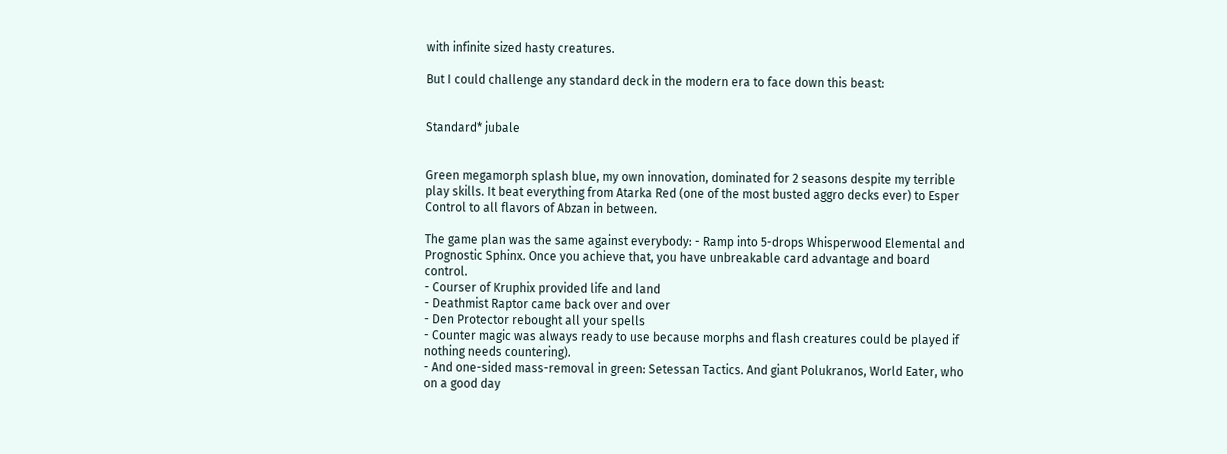with infinite sized hasty creatures.

But I could challenge any standard deck in the modern era to face down this beast:


Standard* jubale


Green megamorph splash blue, my own innovation, dominated for 2 seasons despite my terrible play skills. It beat everything from Atarka Red (one of the most busted aggro decks ever) to Esper Control to all flavors of Abzan in between.

The game plan was the same against everybody: - Ramp into 5-drops Whisperwood Elemental and Prognostic Sphinx. Once you achieve that, you have unbreakable card advantage and board control.
- Courser of Kruphix provided life and land
- Deathmist Raptor came back over and over
- Den Protector rebought all your spells
- Counter magic was always ready to use because morphs and flash creatures could be played if nothing needs countering).
- And one-sided mass-removal in green: Setessan Tactics. And giant Polukranos, World Eater, who on a good day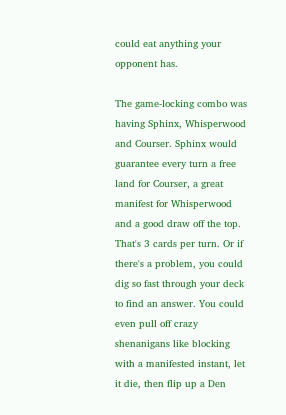could eat anything your opponent has.

The game-locking combo was having Sphinx, Whisperwood and Courser. Sphinx would guarantee every turn a free land for Courser, a great manifest for Whisperwood and a good draw off the top. That's 3 cards per turn. Or if there's a problem, you could dig so fast through your deck to find an answer. You could even pull off crazy shenanigans like blocking with a manifested instant, let it die, then flip up a Den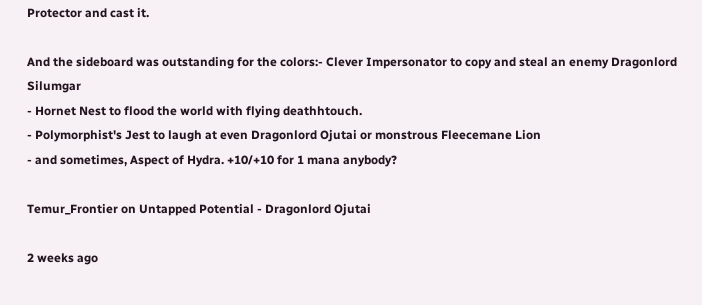Protector and cast it.

And the sideboard was outstanding for the colors:- Clever Impersonator to copy and steal an enemy Dragonlord Silumgar
- Hornet Nest to flood the world with flying deathhtouch.
- Polymorphist's Jest to laugh at even Dragonlord Ojutai or monstrous Fleecemane Lion
- and sometimes, Aspect of Hydra. +10/+10 for 1 mana anybody?

Temur_Frontier on Untapped Potential - Dragonlord Ojutai

2 weeks ago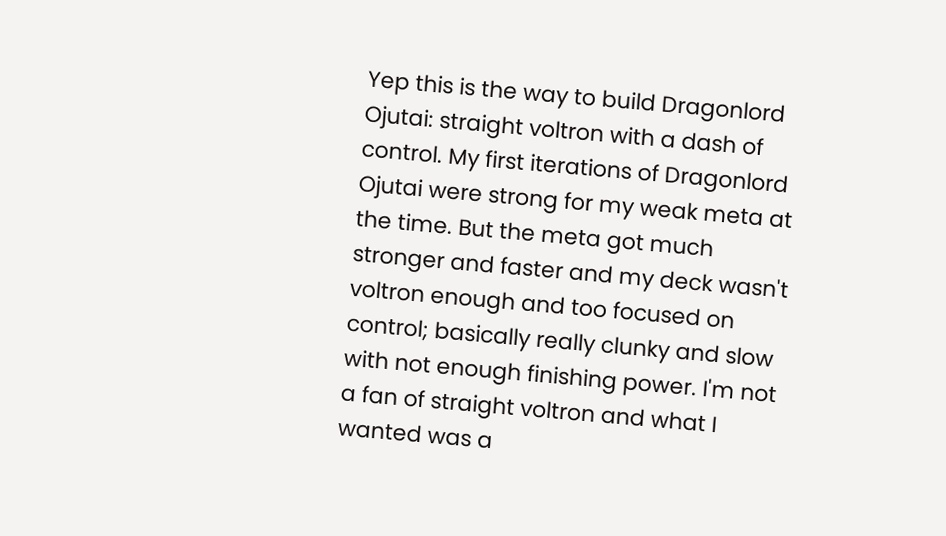Yep this is the way to build Dragonlord Ojutai: straight voltron with a dash of control. My first iterations of Dragonlord Ojutai were strong for my weak meta at the time. But the meta got much stronger and faster and my deck wasn't voltron enough and too focused on control; basically really clunky and slow with not enough finishing power. I'm not a fan of straight voltron and what I wanted was a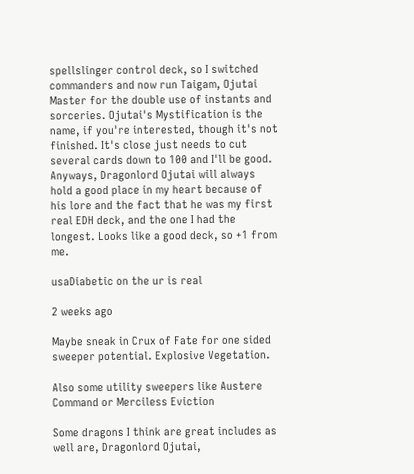spellslinger control deck, so I switched commanders and now run Taigam, Ojutai Master for the double use of instants and sorceries. Ojutai's Mystification is the name, if you're interested, though it's not finished. It's close just needs to cut several cards down to 100 and I'll be good. Anyways, Dragonlord Ojutai will always hold a good place in my heart because of his lore and the fact that he was my first real EDH deck, and the one I had the longest. Looks like a good deck, so +1 from me.

usaDiabetic on the ur is real

2 weeks ago

Maybe sneak in Crux of Fate for one sided sweeper potential. Explosive Vegetation.

Also some utility sweepers like Austere Command or Merciless Eviction

Some dragons I think are great includes as well are, Dragonlord Ojutai,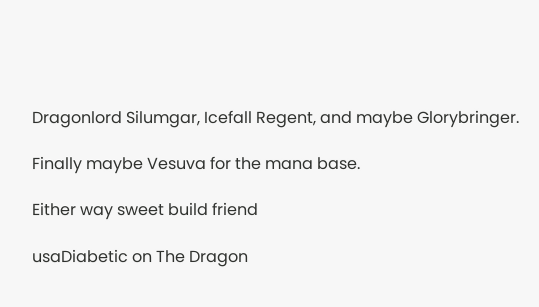Dragonlord Silumgar, Icefall Regent, and maybe Glorybringer.

Finally maybe Vesuva for the mana base.

Either way sweet build friend

usaDiabetic on The Dragon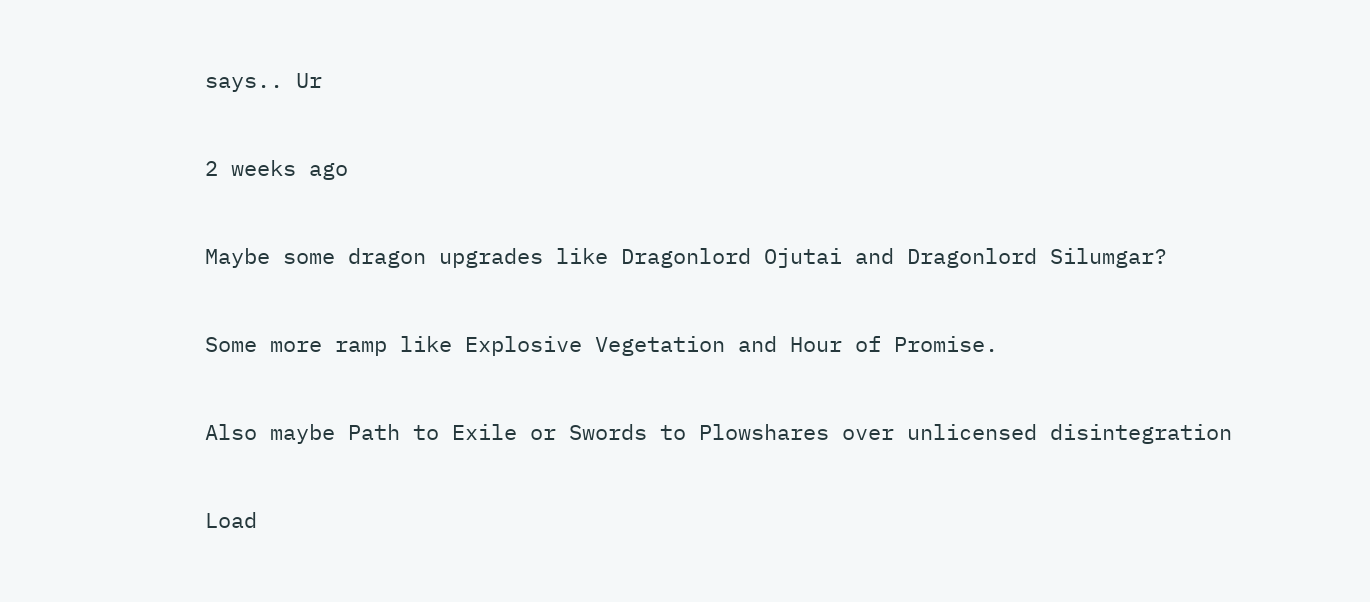says.. Ur

2 weeks ago

Maybe some dragon upgrades like Dragonlord Ojutai and Dragonlord Silumgar?

Some more ramp like Explosive Vegetation and Hour of Promise.

Also maybe Path to Exile or Swords to Plowshares over unlicensed disintegration

Load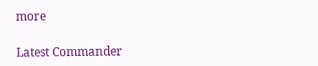more

Latest Commander